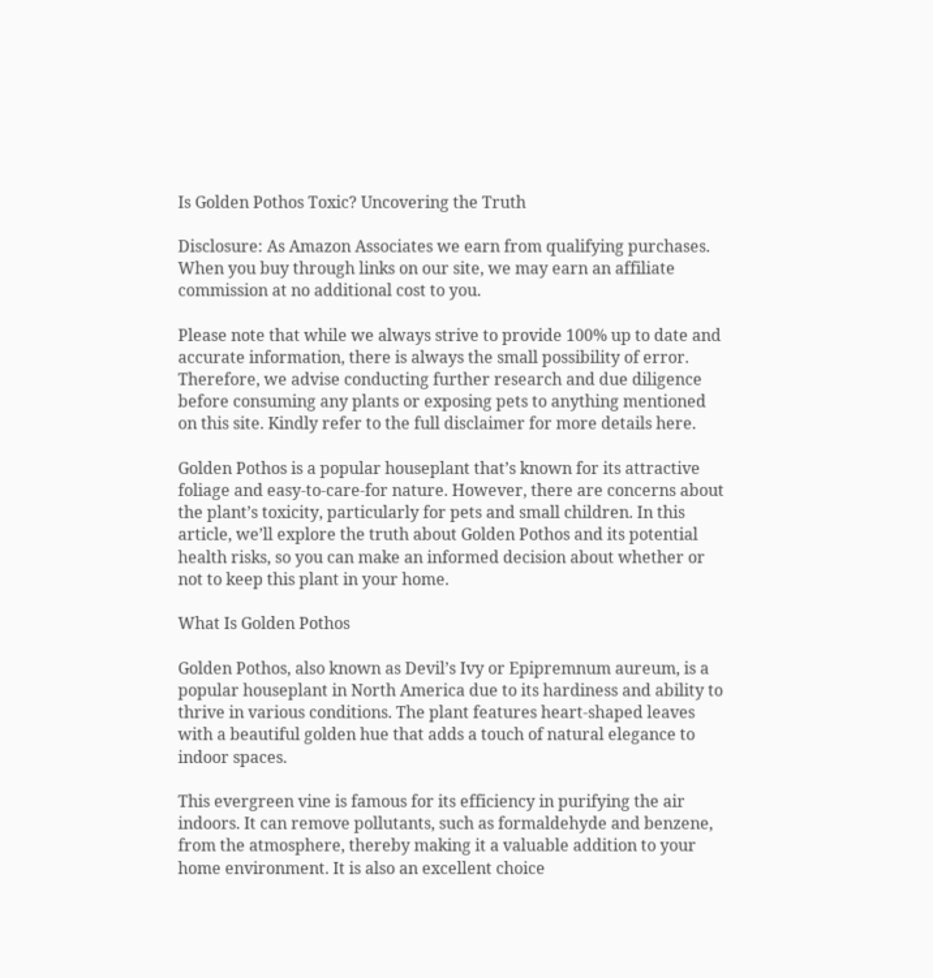Is Golden Pothos Toxic? Uncovering the Truth

Disclosure: As Amazon Associates we earn from qualifying purchases. When you buy through links on our site, we may earn an affiliate commission at no additional cost to you.

Please note that while we always strive to provide 100% up to date and accurate information, there is always the small possibility of error. Therefore, we advise conducting further research and due diligence before consuming any plants or exposing pets to anything mentioned on this site. Kindly refer to the full disclaimer for more details here.

Golden Pothos is a popular houseplant that’s known for its attractive foliage and easy-to-care-for nature. However, there are concerns about the plant’s toxicity, particularly for pets and small children. In this article, we’ll explore the truth about Golden Pothos and its potential health risks, so you can make an informed decision about whether or not to keep this plant in your home.

What Is Golden Pothos

Golden Pothos, also known as Devil’s Ivy or Epipremnum aureum, is a popular houseplant in North America due to its hardiness and ability to thrive in various conditions. The plant features heart-shaped leaves with a beautiful golden hue that adds a touch of natural elegance to indoor spaces.

This evergreen vine is famous for its efficiency in purifying the air indoors. It can remove pollutants, such as formaldehyde and benzene, from the atmosphere, thereby making it a valuable addition to your home environment. It is also an excellent choice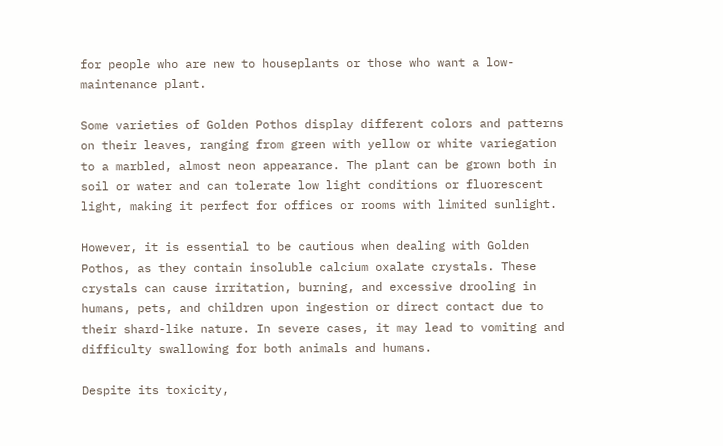for people who are new to houseplants or those who want a low-maintenance plant.

Some varieties of Golden Pothos display different colors and patterns on their leaves, ranging from green with yellow or white variegation to a marbled, almost neon appearance. The plant can be grown both in soil or water and can tolerate low light conditions or fluorescent light, making it perfect for offices or rooms with limited sunlight.

However, it is essential to be cautious when dealing with Golden Pothos, as they contain insoluble calcium oxalate crystals. These crystals can cause irritation, burning, and excessive drooling in humans, pets, and children upon ingestion or direct contact due to their shard-like nature. In severe cases, it may lead to vomiting and difficulty swallowing for both animals and humans.

Despite its toxicity,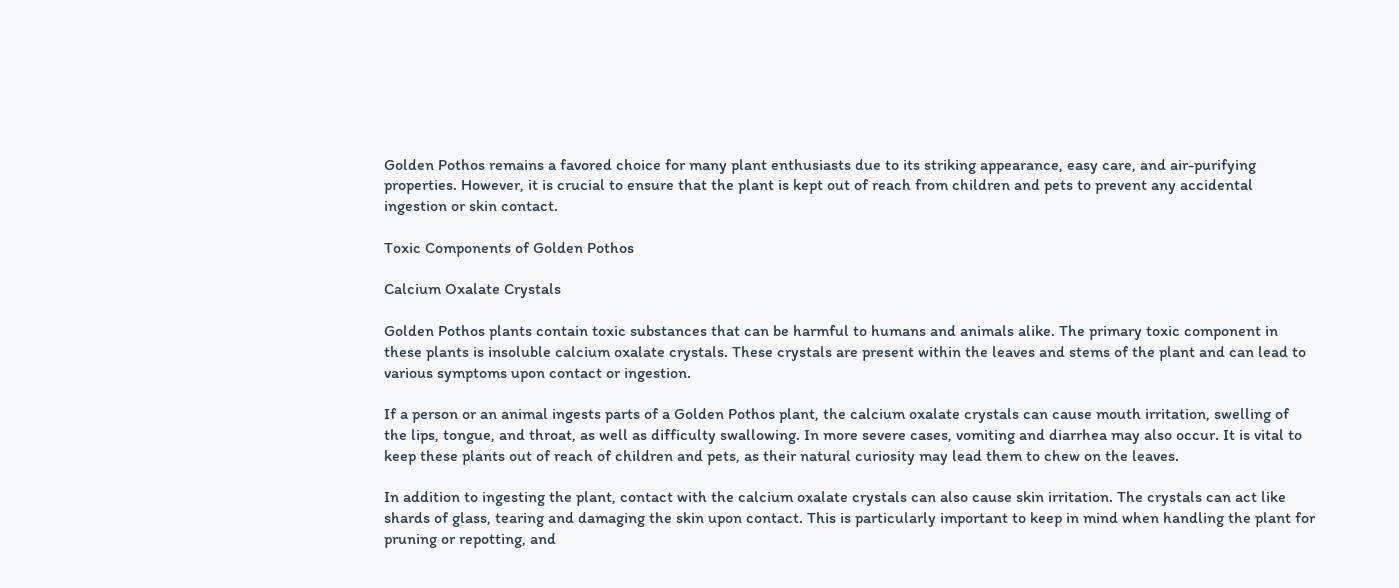Golden Pothos remains a favored choice for many plant enthusiasts due to its striking appearance, easy care, and air-purifying properties. However, it is crucial to ensure that the plant is kept out of reach from children and pets to prevent any accidental ingestion or skin contact.

Toxic Components of Golden Pothos

Calcium Oxalate Crystals

Golden Pothos plants contain toxic substances that can be harmful to humans and animals alike. The primary toxic component in these plants is insoluble calcium oxalate crystals. These crystals are present within the leaves and stems of the plant and can lead to various symptoms upon contact or ingestion.

If a person or an animal ingests parts of a Golden Pothos plant, the calcium oxalate crystals can cause mouth irritation, swelling of the lips, tongue, and throat, as well as difficulty swallowing. In more severe cases, vomiting and diarrhea may also occur. It is vital to keep these plants out of reach of children and pets, as their natural curiosity may lead them to chew on the leaves.

In addition to ingesting the plant, contact with the calcium oxalate crystals can also cause skin irritation. The crystals can act like shards of glass, tearing and damaging the skin upon contact. This is particularly important to keep in mind when handling the plant for pruning or repotting, and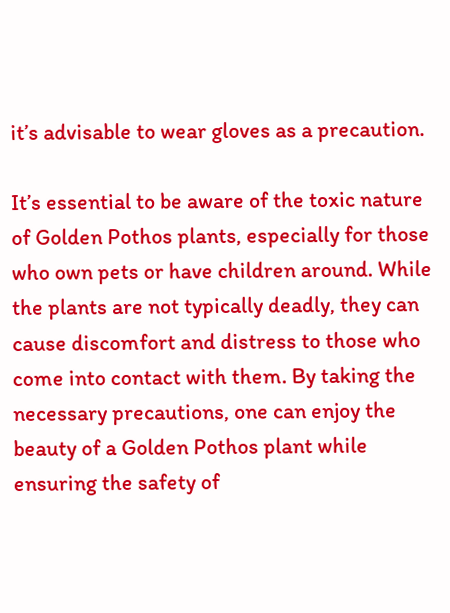it’s advisable to wear gloves as a precaution.

It’s essential to be aware of the toxic nature of Golden Pothos plants, especially for those who own pets or have children around. While the plants are not typically deadly, they can cause discomfort and distress to those who come into contact with them. By taking the necessary precautions, one can enjoy the beauty of a Golden Pothos plant while ensuring the safety of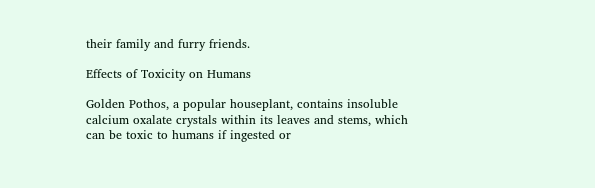their family and furry friends.

Effects of Toxicity on Humans

Golden Pothos, a popular houseplant, contains insoluble calcium oxalate crystals within its leaves and stems, which can be toxic to humans if ingested or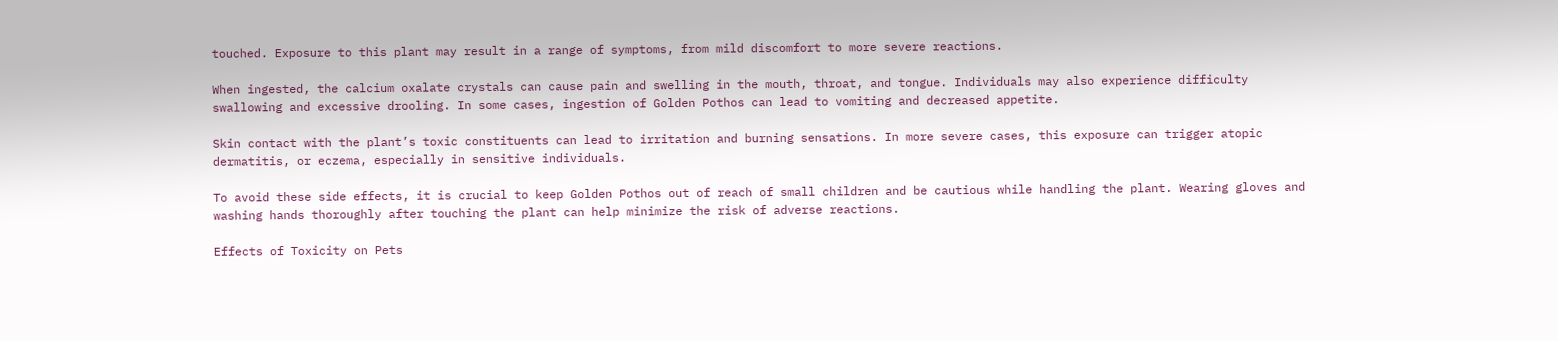touched. Exposure to this plant may result in a range of symptoms, from mild discomfort to more severe reactions.

When ingested, the calcium oxalate crystals can cause pain and swelling in the mouth, throat, and tongue. Individuals may also experience difficulty swallowing and excessive drooling. In some cases, ingestion of Golden Pothos can lead to vomiting and decreased appetite.

Skin contact with the plant’s toxic constituents can lead to irritation and burning sensations. In more severe cases, this exposure can trigger atopic dermatitis, or eczema, especially in sensitive individuals.

To avoid these side effects, it is crucial to keep Golden Pothos out of reach of small children and be cautious while handling the plant. Wearing gloves and washing hands thoroughly after touching the plant can help minimize the risk of adverse reactions.

Effects of Toxicity on Pets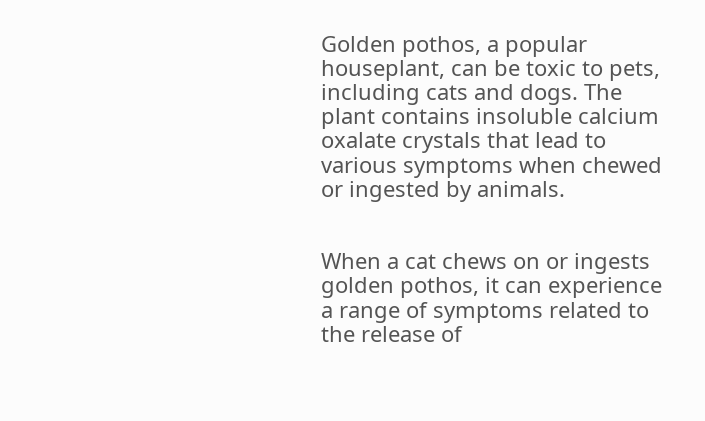Golden pothos, a popular houseplant, can be toxic to pets, including cats and dogs. The plant contains insoluble calcium oxalate crystals that lead to various symptoms when chewed or ingested by animals.


When a cat chews on or ingests golden pothos, it can experience a range of symptoms related to the release of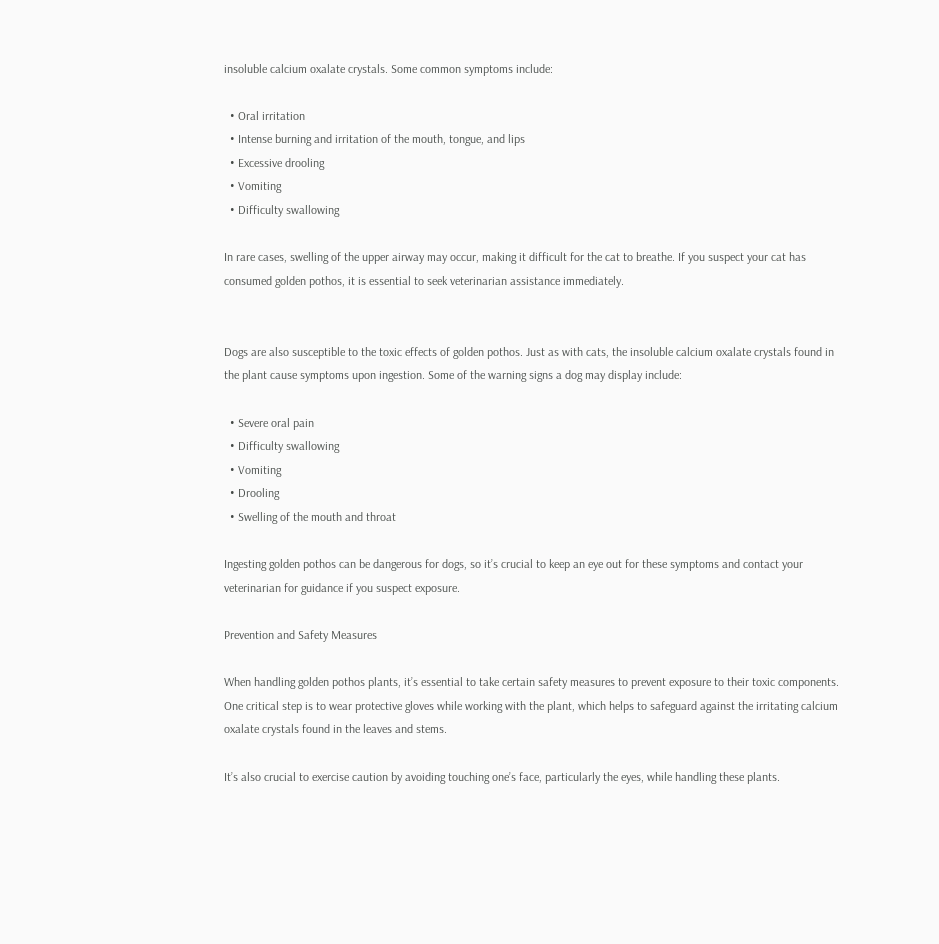insoluble calcium oxalate crystals. Some common symptoms include:

  • Oral irritation
  • Intense burning and irritation of the mouth, tongue, and lips
  • Excessive drooling
  • Vomiting
  • Difficulty swallowing

In rare cases, swelling of the upper airway may occur, making it difficult for the cat to breathe. If you suspect your cat has consumed golden pothos, it is essential to seek veterinarian assistance immediately.


Dogs are also susceptible to the toxic effects of golden pothos. Just as with cats, the insoluble calcium oxalate crystals found in the plant cause symptoms upon ingestion. Some of the warning signs a dog may display include:

  • Severe oral pain
  • Difficulty swallowing
  • Vomiting
  • Drooling
  • Swelling of the mouth and throat

Ingesting golden pothos can be dangerous for dogs, so it’s crucial to keep an eye out for these symptoms and contact your veterinarian for guidance if you suspect exposure.

Prevention and Safety Measures

When handling golden pothos plants, it’s essential to take certain safety measures to prevent exposure to their toxic components. One critical step is to wear protective gloves while working with the plant, which helps to safeguard against the irritating calcium oxalate crystals found in the leaves and stems.

It’s also crucial to exercise caution by avoiding touching one’s face, particularly the eyes, while handling these plants.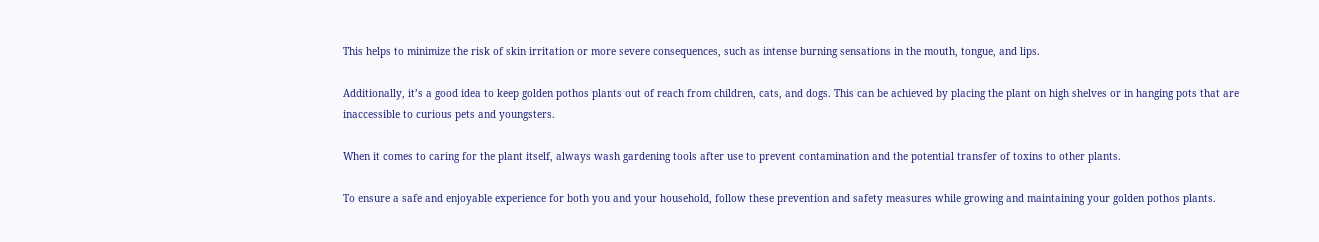This helps to minimize the risk of skin irritation or more severe consequences, such as intense burning sensations in the mouth, tongue, and lips.

Additionally, it’s a good idea to keep golden pothos plants out of reach from children, cats, and dogs. This can be achieved by placing the plant on high shelves or in hanging pots that are inaccessible to curious pets and youngsters.

When it comes to caring for the plant itself, always wash gardening tools after use to prevent contamination and the potential transfer of toxins to other plants.

To ensure a safe and enjoyable experience for both you and your household, follow these prevention and safety measures while growing and maintaining your golden pothos plants.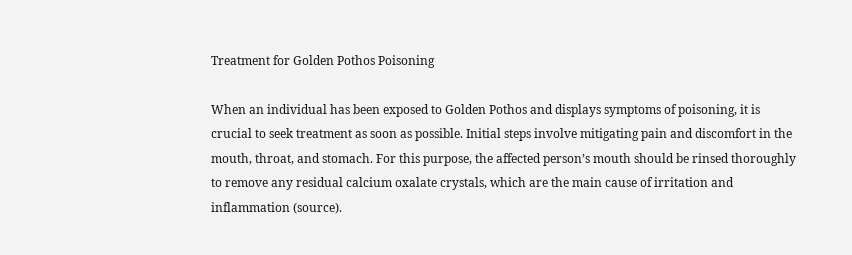Treatment for Golden Pothos Poisoning

When an individual has been exposed to Golden Pothos and displays symptoms of poisoning, it is crucial to seek treatment as soon as possible. Initial steps involve mitigating pain and discomfort in the mouth, throat, and stomach. For this purpose, the affected person’s mouth should be rinsed thoroughly to remove any residual calcium oxalate crystals, which are the main cause of irritation and inflammation (source).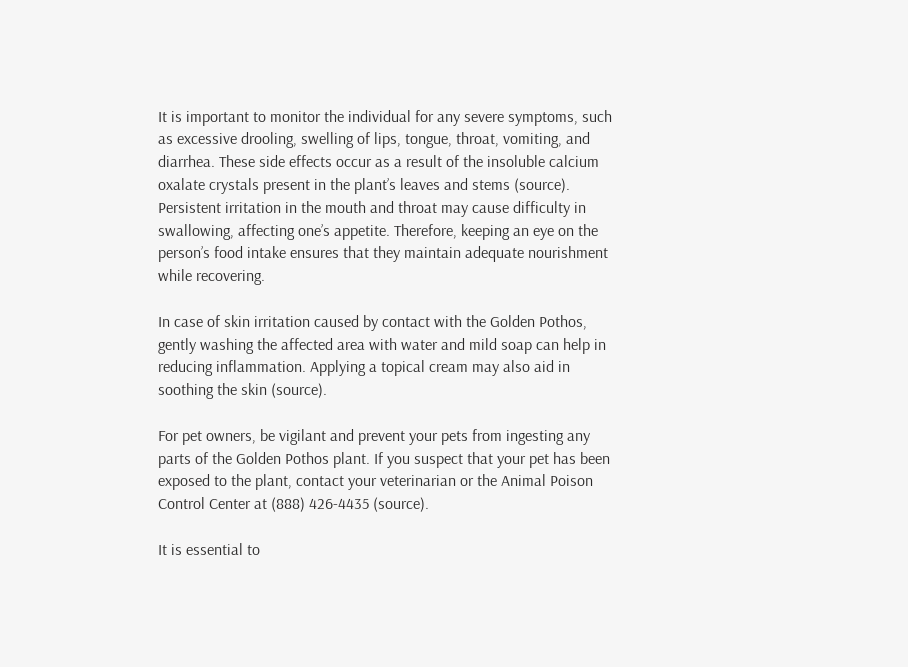It is important to monitor the individual for any severe symptoms, such as excessive drooling, swelling of lips, tongue, throat, vomiting, and diarrhea. These side effects occur as a result of the insoluble calcium oxalate crystals present in the plant’s leaves and stems (source). Persistent irritation in the mouth and throat may cause difficulty in swallowing, affecting one’s appetite. Therefore, keeping an eye on the person’s food intake ensures that they maintain adequate nourishment while recovering.

In case of skin irritation caused by contact with the Golden Pothos, gently washing the affected area with water and mild soap can help in reducing inflammation. Applying a topical cream may also aid in soothing the skin (source).

For pet owners, be vigilant and prevent your pets from ingesting any parts of the Golden Pothos plant. If you suspect that your pet has been exposed to the plant, contact your veterinarian or the Animal Poison Control Center at (888) 426-4435 (source).

It is essential to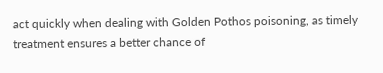act quickly when dealing with Golden Pothos poisoning, as timely treatment ensures a better chance of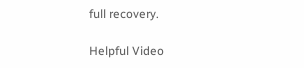full recovery.

Helpful Video